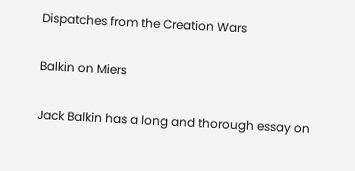Dispatches from the Creation Wars

Balkin on Miers

Jack Balkin has a long and thorough essay on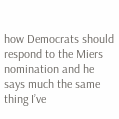how Democrats should respond to the Miers nomination and he says much the same thing I’ve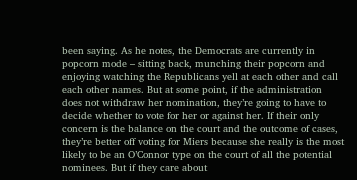been saying. As he notes, the Democrats are currently in popcorn mode – sitting back, munching their popcorn and enjoying watching the Republicans yell at each other and call each other names. But at some point, if the administration does not withdraw her nomination, they’re going to have to decide whether to vote for her or against her. If their only concern is the balance on the court and the outcome of cases, they’re better off voting for Miers because she really is the most likely to be an O’Connor type on the court of all the potential nominees. But if they care about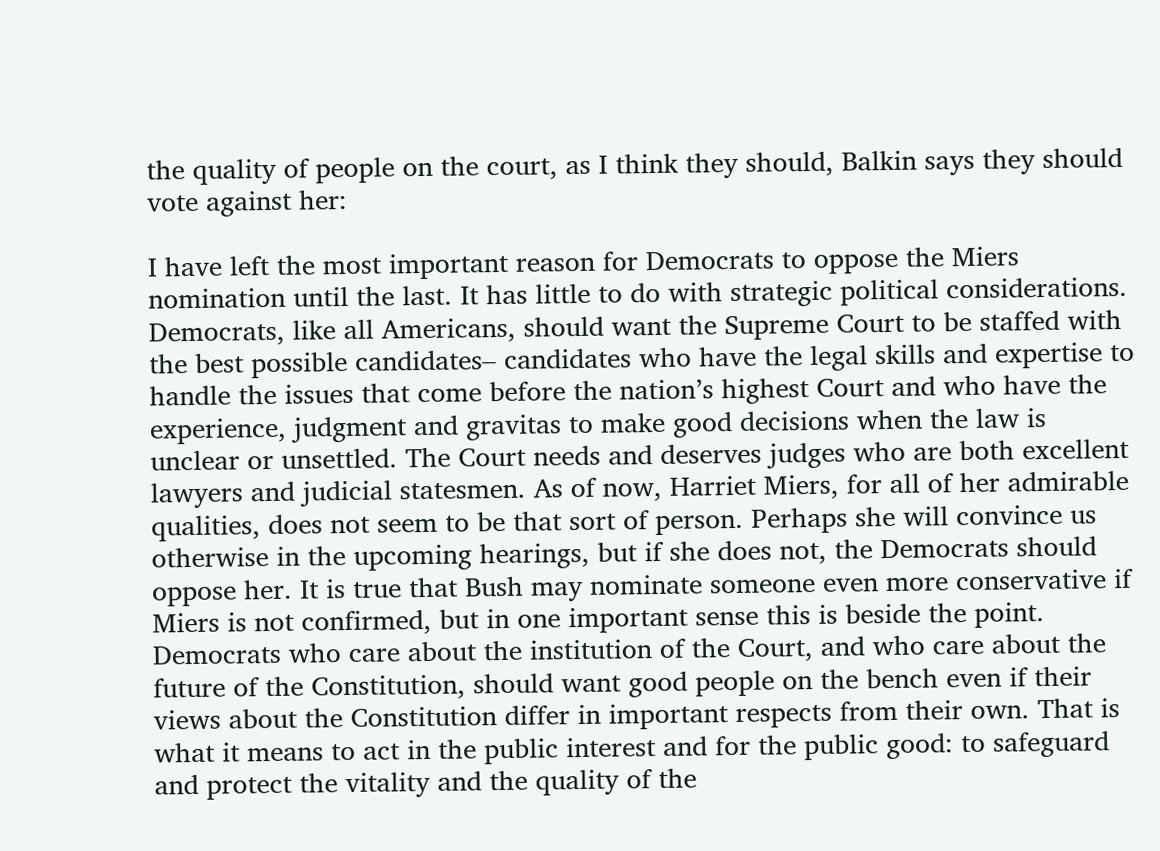the quality of people on the court, as I think they should, Balkin says they should vote against her:

I have left the most important reason for Democrats to oppose the Miers nomination until the last. It has little to do with strategic political considerations. Democrats, like all Americans, should want the Supreme Court to be staffed with the best possible candidates– candidates who have the legal skills and expertise to handle the issues that come before the nation’s highest Court and who have the experience, judgment and gravitas to make good decisions when the law is unclear or unsettled. The Court needs and deserves judges who are both excellent lawyers and judicial statesmen. As of now, Harriet Miers, for all of her admirable qualities, does not seem to be that sort of person. Perhaps she will convince us otherwise in the upcoming hearings, but if she does not, the Democrats should oppose her. It is true that Bush may nominate someone even more conservative if Miers is not confirmed, but in one important sense this is beside the point. Democrats who care about the institution of the Court, and who care about the future of the Constitution, should want good people on the bench even if their views about the Constitution differ in important respects from their own. That is what it means to act in the public interest and for the public good: to safeguard and protect the vitality and the quality of the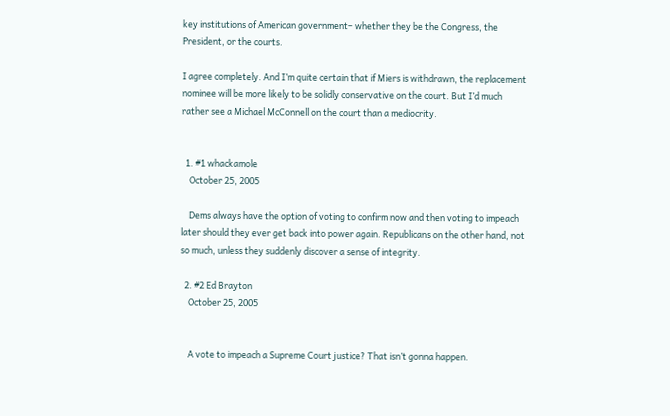key institutions of American government– whether they be the Congress, the President, or the courts.

I agree completely. And I’m quite certain that if Miers is withdrawn, the replacement nominee will be more likely to be solidly conservative on the court. But I’d much rather see a Michael McConnell on the court than a mediocrity.


  1. #1 whackamole
    October 25, 2005

    Dems always have the option of voting to confirm now and then voting to impeach later should they ever get back into power again. Republicans on the other hand, not so much, unless they suddenly discover a sense of integrity.

  2. #2 Ed Brayton
    October 25, 2005


    A vote to impeach a Supreme Court justice? That isn’t gonna happen.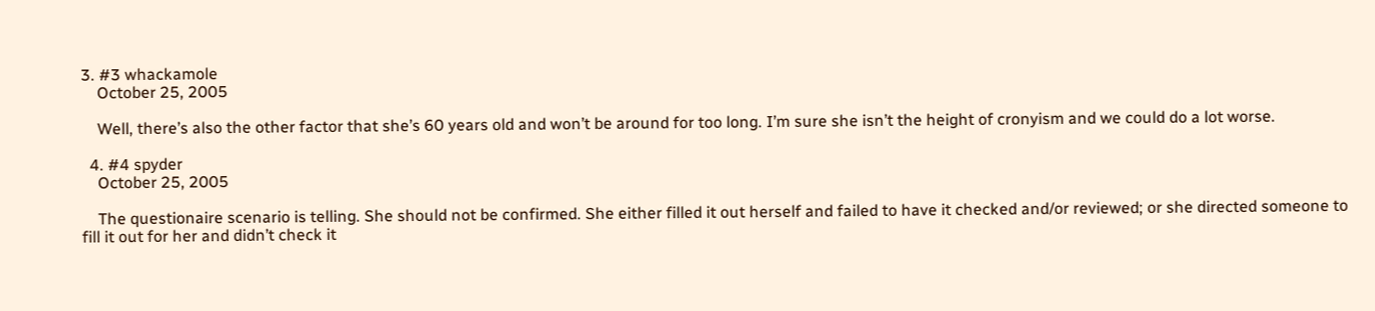3. #3 whackamole
    October 25, 2005

    Well, there’s also the other factor that she’s 60 years old and won’t be around for too long. I’m sure she isn’t the height of cronyism and we could do a lot worse.

  4. #4 spyder
    October 25, 2005

    The questionaire scenario is telling. She should not be confirmed. She either filled it out herself and failed to have it checked and/or reviewed; or she directed someone to fill it out for her and didn’t check it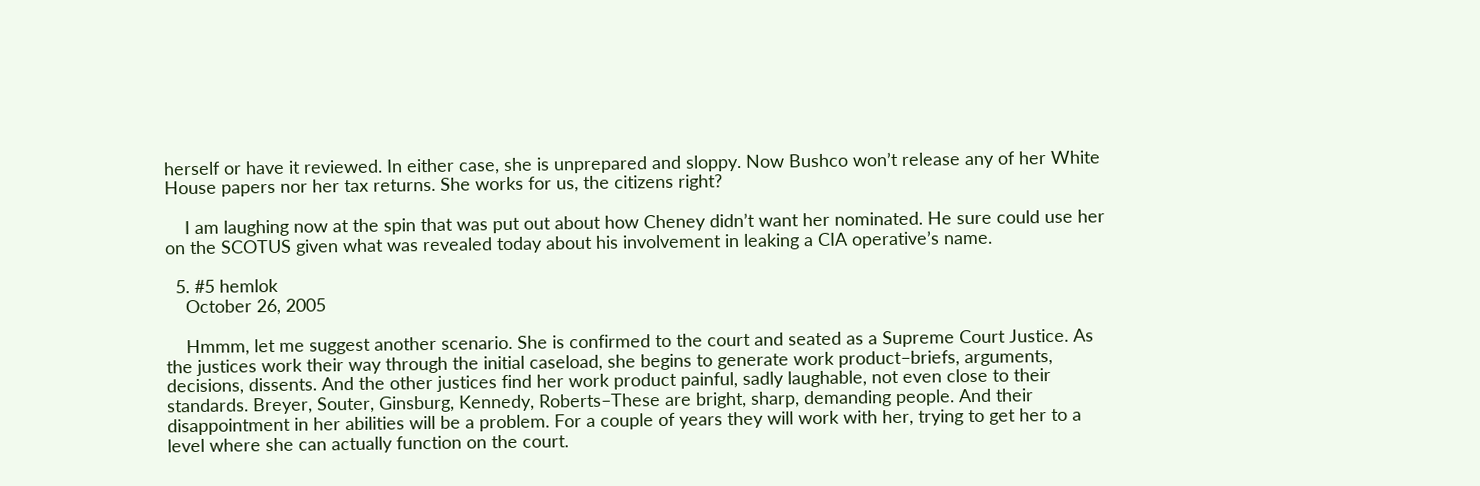herself or have it reviewed. In either case, she is unprepared and sloppy. Now Bushco won’t release any of her White House papers nor her tax returns. She works for us, the citizens right?

    I am laughing now at the spin that was put out about how Cheney didn’t want her nominated. He sure could use her on the SCOTUS given what was revealed today about his involvement in leaking a CIA operative’s name.

  5. #5 hemlok
    October 26, 2005

    Hmmm, let me suggest another scenario. She is confirmed to the court and seated as a Supreme Court Justice. As the justices work their way through the initial caseload, she begins to generate work product–briefs, arguments, decisions, dissents. And the other justices find her work product painful, sadly laughable, not even close to their standards. Breyer, Souter, Ginsburg, Kennedy, Roberts–These are bright, sharp, demanding people. And their disappointment in her abilities will be a problem. For a couple of years they will work with her, trying to get her to a level where she can actually function on the court.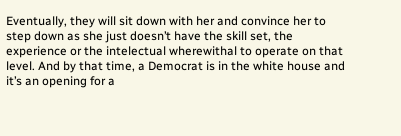Eventually, they will sit down with her and convince her to step down as she just doesn’t have the skill set, the experience or the intelectual wherewithal to operate on that level. And by that time, a Democrat is in the white house and it’s an opening for a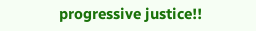progressive justice!!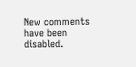New comments have been disabled.